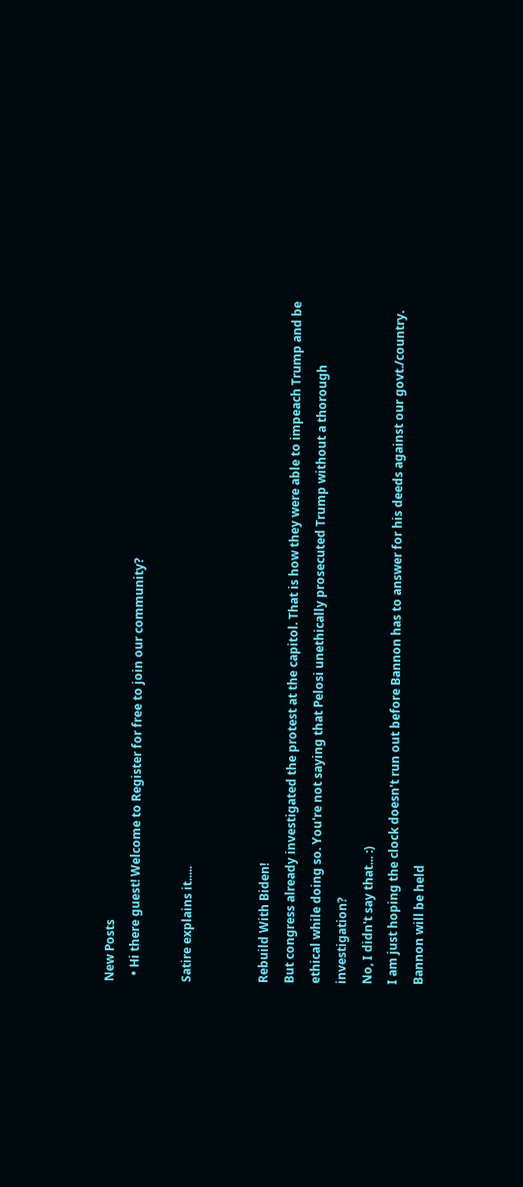New Posts
  • Hi there guest! Welcome to Register for free to join our community?

Satire explains it.....


Rebuild With Biden!
But congress already investigated the protest at the capitol. That is how they were able to impeach Trump and be ethical while doing so. You're not saying that Pelosi unethically prosecuted Trump without a thorough investigation?
No, I didn't say that... :)
I am just hoping the clock doesn't run out before Bannon has to answer for his deeds against our govt./country.
Bannon will be held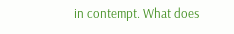in contempt. What does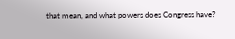that mean, and what powers does Congress have?